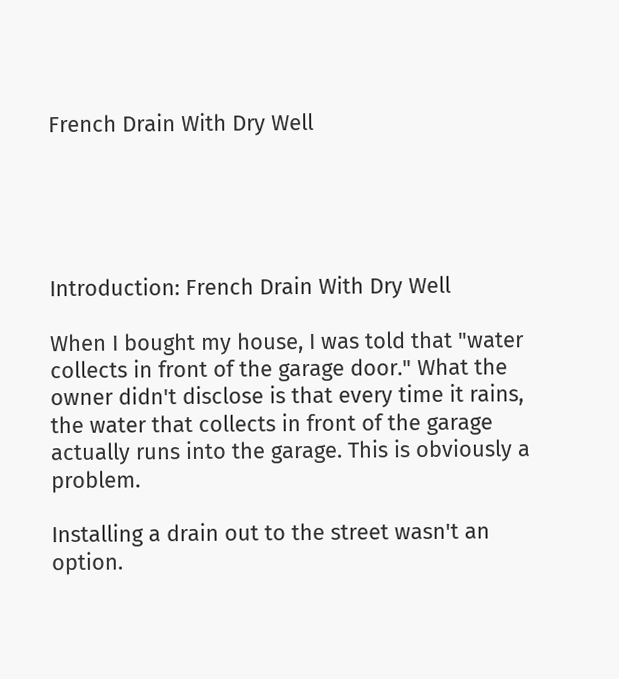French Drain With Dry Well





Introduction: French Drain With Dry Well

When I bought my house, I was told that "water collects in front of the garage door." What the owner didn't disclose is that every time it rains, the water that collects in front of the garage actually runs into the garage. This is obviously a problem.

Installing a drain out to the street wasn't an option.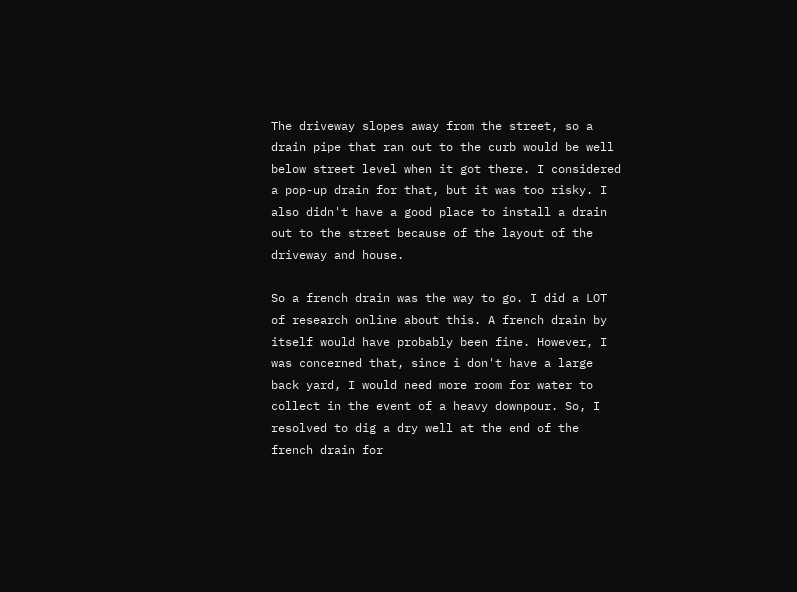The driveway slopes away from the street, so a drain pipe that ran out to the curb would be well below street level when it got there. I considered a pop-up drain for that, but it was too risky. I also didn't have a good place to install a drain out to the street because of the layout of the driveway and house.

So a french drain was the way to go. I did a LOT of research online about this. A french drain by itself would have probably been fine. However, I was concerned that, since i don't have a large back yard, I would need more room for water to collect in the event of a heavy downpour. So, I resolved to dig a dry well at the end of the french drain for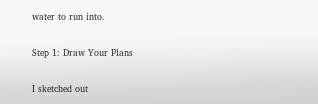water to run into.

Step 1: Draw Your Plans

I sketched out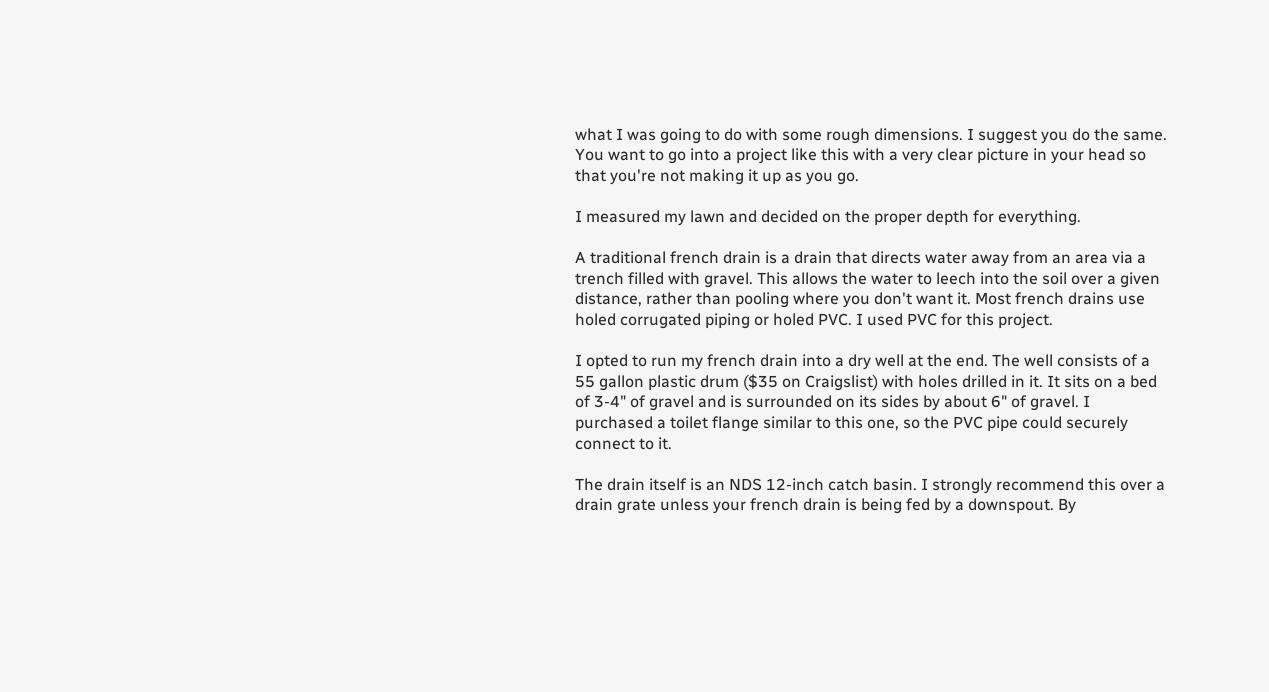what I was going to do with some rough dimensions. I suggest you do the same. You want to go into a project like this with a very clear picture in your head so that you're not making it up as you go.

I measured my lawn and decided on the proper depth for everything.

A traditional french drain is a drain that directs water away from an area via a trench filled with gravel. This allows the water to leech into the soil over a given distance, rather than pooling where you don't want it. Most french drains use holed corrugated piping or holed PVC. I used PVC for this project.

I opted to run my french drain into a dry well at the end. The well consists of a 55 gallon plastic drum ($35 on Craigslist) with holes drilled in it. It sits on a bed of 3-4" of gravel and is surrounded on its sides by about 6" of gravel. I purchased a toilet flange similar to this one, so the PVC pipe could securely connect to it.

The drain itself is an NDS 12-inch catch basin. I strongly recommend this over a drain grate unless your french drain is being fed by a downspout. By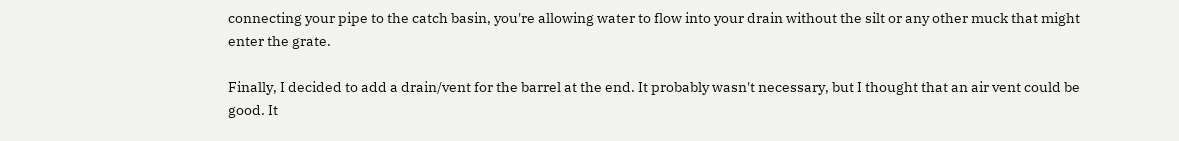connecting your pipe to the catch basin, you're allowing water to flow into your drain without the silt or any other muck that might enter the grate.

Finally, I decided to add a drain/vent for the barrel at the end. It probably wasn't necessary, but I thought that an air vent could be good. It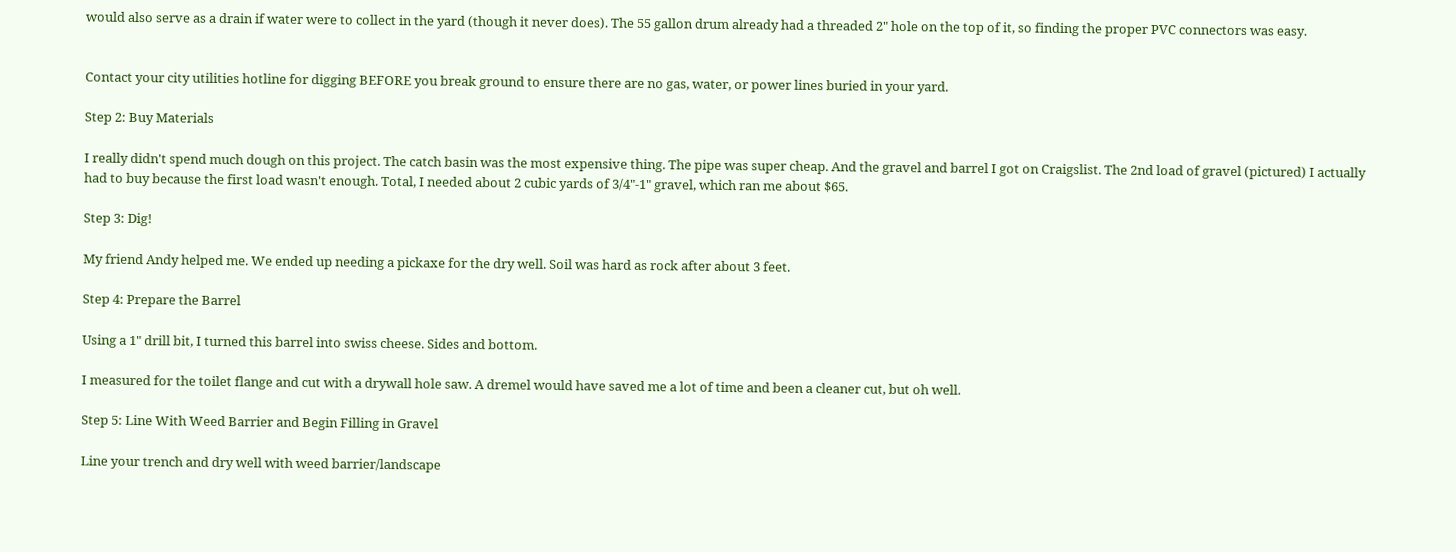would also serve as a drain if water were to collect in the yard (though it never does). The 55 gallon drum already had a threaded 2" hole on the top of it, so finding the proper PVC connectors was easy.


Contact your city utilities hotline for digging BEFORE you break ground to ensure there are no gas, water, or power lines buried in your yard.

Step 2: Buy Materials

I really didn't spend much dough on this project. The catch basin was the most expensive thing. The pipe was super cheap. And the gravel and barrel I got on Craigslist. The 2nd load of gravel (pictured) I actually had to buy because the first load wasn't enough. Total, I needed about 2 cubic yards of 3/4"-1" gravel, which ran me about $65.

Step 3: Dig!

My friend Andy helped me. We ended up needing a pickaxe for the dry well. Soil was hard as rock after about 3 feet.

Step 4: Prepare the Barrel

Using a 1" drill bit, I turned this barrel into swiss cheese. Sides and bottom.

I measured for the toilet flange and cut with a drywall hole saw. A dremel would have saved me a lot of time and been a cleaner cut, but oh well.

Step 5: Line With Weed Barrier and Begin Filling in Gravel

Line your trench and dry well with weed barrier/landscape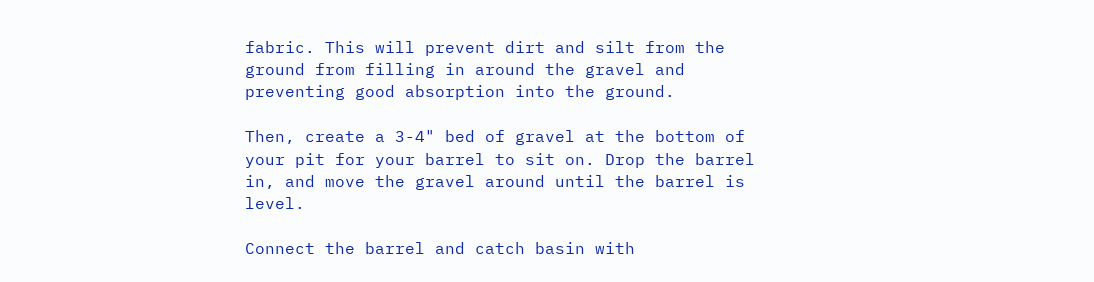fabric. This will prevent dirt and silt from the ground from filling in around the gravel and preventing good absorption into the ground.

Then, create a 3-4" bed of gravel at the bottom of your pit for your barrel to sit on. Drop the barrel in, and move the gravel around until the barrel is level.

Connect the barrel and catch basin with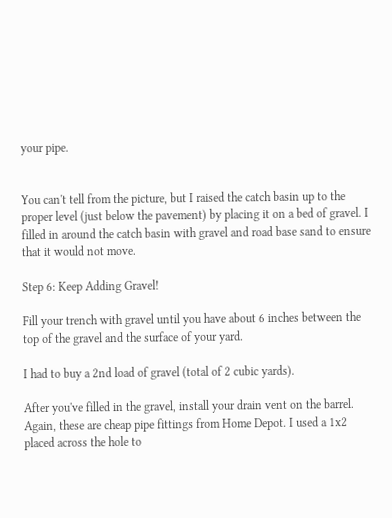your pipe.


You can't tell from the picture, but I raised the catch basin up to the proper level (just below the pavement) by placing it on a bed of gravel. I filled in around the catch basin with gravel and road base sand to ensure that it would not move.

Step 6: Keep Adding Gravel!

Fill your trench with gravel until you have about 6 inches between the top of the gravel and the surface of your yard.

I had to buy a 2nd load of gravel (total of 2 cubic yards).

After you've filled in the gravel, install your drain vent on the barrel. Again, these are cheap pipe fittings from Home Depot. I used a 1x2 placed across the hole to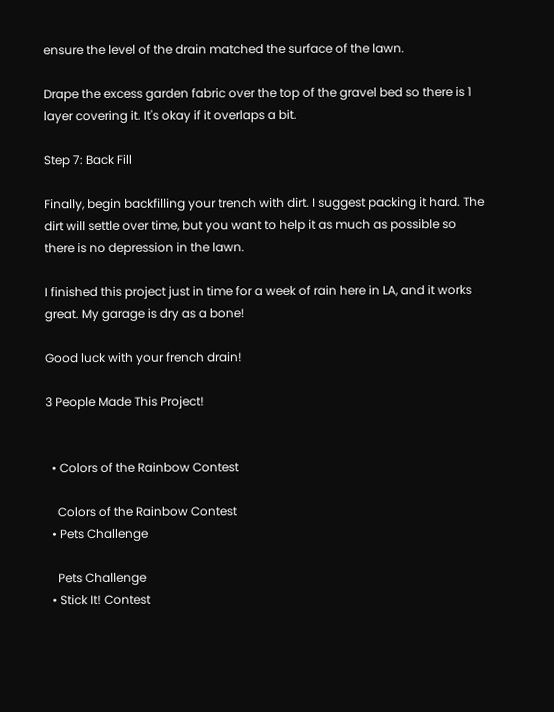ensure the level of the drain matched the surface of the lawn.

Drape the excess garden fabric over the top of the gravel bed so there is 1 layer covering it. It's okay if it overlaps a bit.

Step 7: Back Fill

Finally, begin backfilling your trench with dirt. I suggest packing it hard. The dirt will settle over time, but you want to help it as much as possible so there is no depression in the lawn.

I finished this project just in time for a week of rain here in LA, and it works great. My garage is dry as a bone!

Good luck with your french drain!

3 People Made This Project!


  • Colors of the Rainbow Contest

    Colors of the Rainbow Contest
  • Pets Challenge

    Pets Challenge
  • Stick It! Contest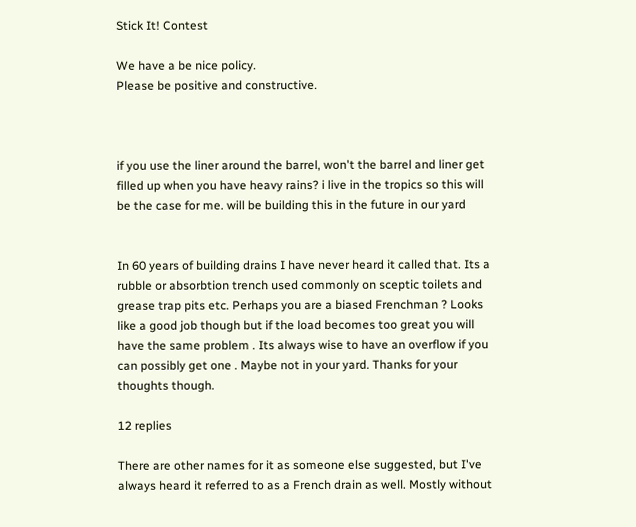Stick It! Contest

We have a be nice policy.
Please be positive and constructive.



if you use the liner around the barrel, won't the barrel and liner get filled up when you have heavy rains? i live in the tropics so this will be the case for me. will be building this in the future in our yard


In 60 years of building drains I have never heard it called that. Its a rubble or absorbtion trench used commonly on sceptic toilets and grease trap pits etc. Perhaps you are a biased Frenchman ? Looks like a good job though but if the load becomes too great you will have the same problem . Its always wise to have an overflow if you can possibly get one . Maybe not in your yard. Thanks for your thoughts though.

12 replies

There are other names for it as someone else suggested, but I've always heard it referred to as a French drain as well. Mostly without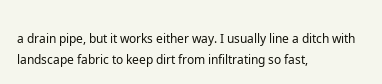a drain pipe, but it works either way. I usually line a ditch with landscape fabric to keep dirt from infiltrating so fast,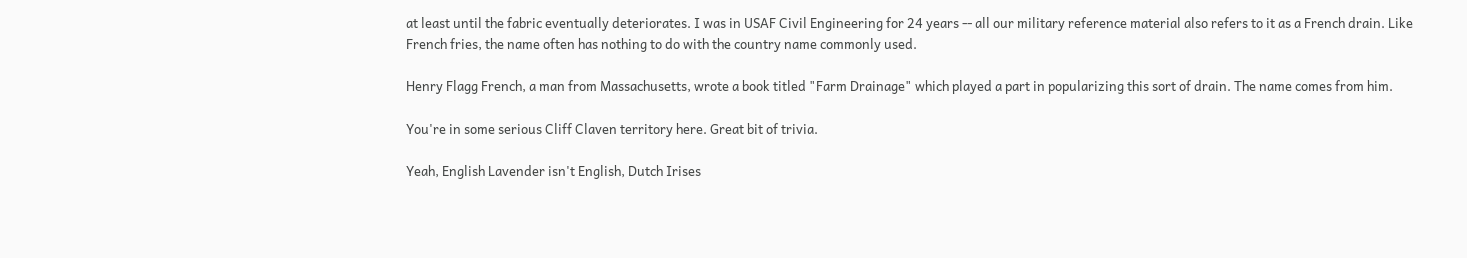at least until the fabric eventually deteriorates. I was in USAF Civil Engineering for 24 years -- all our military reference material also refers to it as a French drain. Like French fries, the name often has nothing to do with the country name commonly used.

Henry Flagg French, a man from Massachusetts, wrote a book titled "Farm Drainage" which played a part in popularizing this sort of drain. The name comes from him.

You're in some serious Cliff Claven territory here. Great bit of trivia.

Yeah, English Lavender isn't English, Dutch Irises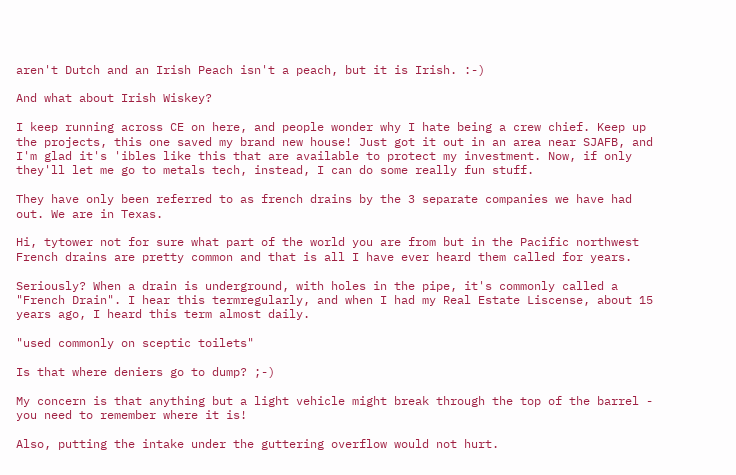aren't Dutch and an Irish Peach isn't a peach, but it is Irish. :-)

And what about Irish Wiskey?

I keep running across CE on here, and people wonder why I hate being a crew chief. Keep up the projects, this one saved my brand new house! Just got it out in an area near SJAFB, and I'm glad it's 'ibles like this that are available to protect my investment. Now, if only they'll let me go to metals tech, instead, I can do some really fun stuff.

They have only been referred to as french drains by the 3 separate companies we have had out. We are in Texas.

Hi, tytower not for sure what part of the world you are from but in the Pacific northwest French drains are pretty common and that is all I have ever heard them called for years.

Seriously? When a drain is underground, with holes in the pipe, it's commonly called a "French Drain". I hear this termregularly, and when I had my Real Estate Liscense, about 15 years ago, I heard this term almost daily.

"used commonly on sceptic toilets"

Is that where deniers go to dump? ;-)

My concern is that anything but a light vehicle might break through the top of the barrel - you need to remember where it is!

Also, putting the intake under the guttering overflow would not hurt.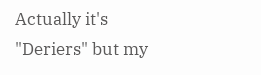Actually it's "Deriers" but my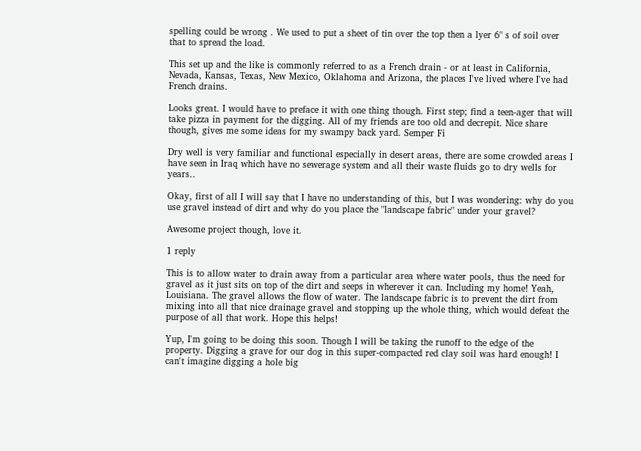spelling could be wrong . We used to put a sheet of tin over the top then a lyer 6" s of soil over that to spread the load.

This set up and the like is commonly referred to as a French drain - or at least in California, Nevada, Kansas, Texas, New Mexico, Oklahoma and Arizona, the places I've lived where I've had French drains.

Looks great. I would have to preface it with one thing though. First step; find a teen-ager that will take pizza in payment for the digging. All of my friends are too old and decrepit. Nice share though, gives me some ideas for my swampy back yard. Semper Fi

Dry well is very familiar and functional especially in desert areas, there are some crowded areas I have seen in Iraq which have no sewerage system and all their waste fluids go to dry wells for years..

Okay, first of all I will say that I have no understanding of this, but I was wondering: why do you use gravel instead of dirt and why do you place the "landscape fabric" under your gravel?

Awesome project though, love it.

1 reply

This is to allow water to drain away from a particular area where water pools, thus the need for gravel as it just sits on top of the dirt and seeps in wherever it can. Including my home! Yeah, Louisiana. The gravel allows the flow of water. The landscape fabric is to prevent the dirt from mixing into all that nice drainage gravel and stopping up the whole thing, which would defeat the purpose of all that work. Hope this helps!

Yup, I'm going to be doing this soon. Though I will be taking the runoff to the edge of the property. Digging a grave for our dog in this super-compacted red clay soil was hard enough! I can't imagine digging a hole big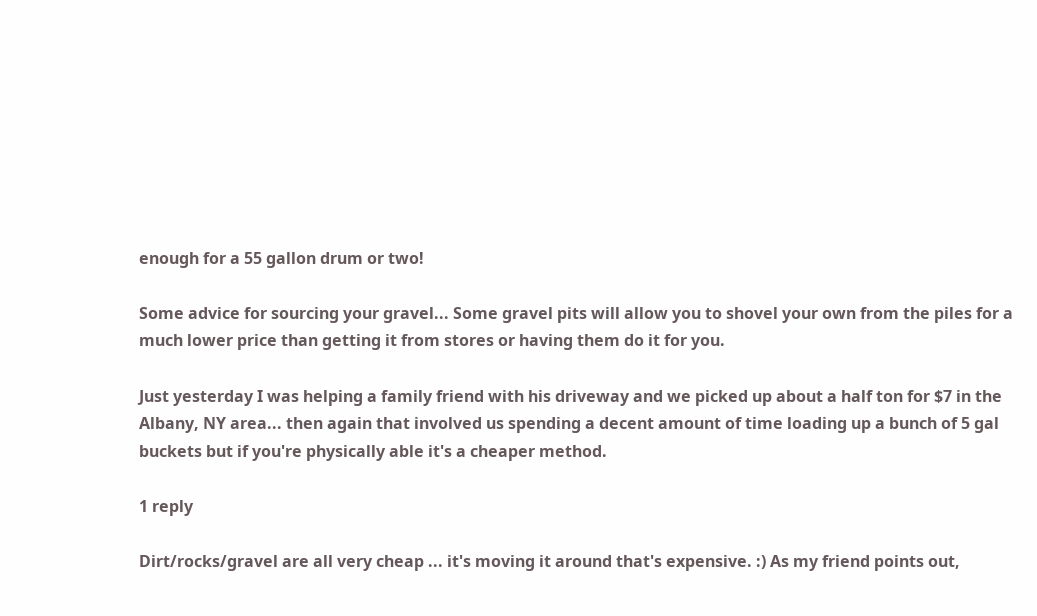enough for a 55 gallon drum or two!

Some advice for sourcing your gravel... Some gravel pits will allow you to shovel your own from the piles for a much lower price than getting it from stores or having them do it for you.

Just yesterday I was helping a family friend with his driveway and we picked up about a half ton for $7 in the Albany, NY area... then again that involved us spending a decent amount of time loading up a bunch of 5 gal buckets but if you're physically able it's a cheaper method.

1 reply

Dirt/rocks/gravel are all very cheap ... it's moving it around that's expensive. :) As my friend points out,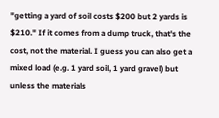"getting a yard of soil costs $200 but 2 yards is $210." If it comes from a dump truck, that's the cost, not the material. I guess you can also get a mixed load (e.g. 1 yard soil, 1 yard gravel) but unless the materials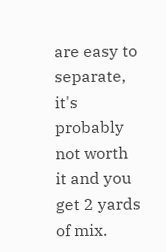are easy to separate, it's probably not worth it and you get 2 yards of mix.